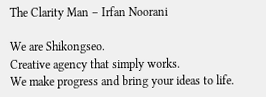The Clarity Man – Irfan Noorani

We are Shikongseo.
Creative agency that simply works.
We make progress and bring your ideas to life.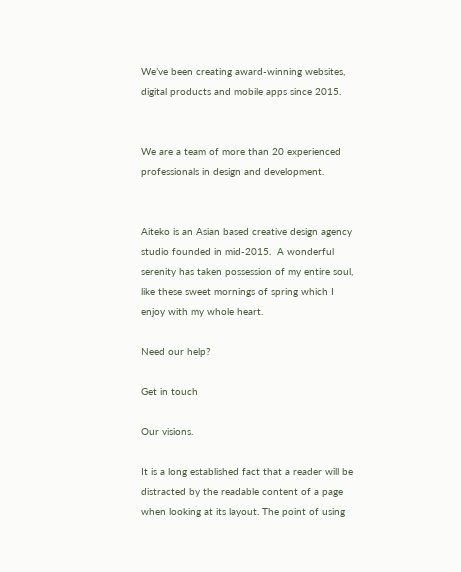We’ve been creating award-winning websites, digital products and mobile apps since 2015.


We are a team of more than 20 experienced professionals in design and development.


Aiteko is an Asian based creative design agency studio founded in mid-2015.  A wonderful serenity has taken possession of my entire soul, like these sweet mornings of spring which I enjoy with my whole heart.

Need our help?

Get in touch

Our visions.

It is a long established fact that a reader will be distracted by the readable content of a page when looking at its layout. The point of using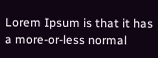Lorem Ipsum is that it has a more-or-less normal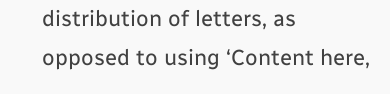distribution of letters, as opposed to using ‘Content here,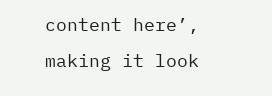content here’, making it look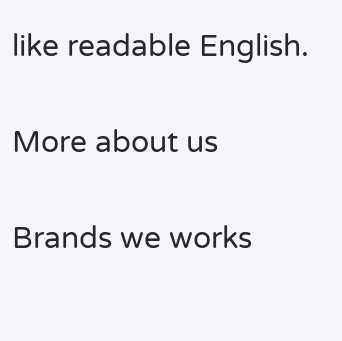like readable English.

More about us

Brands we works